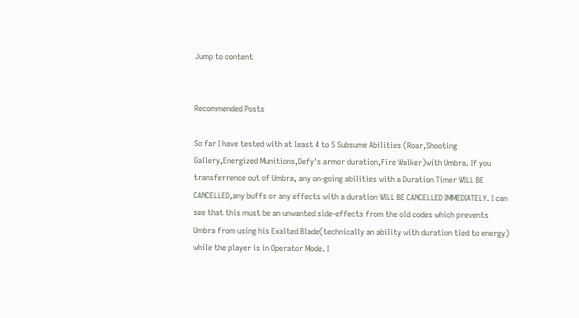Jump to content


Recommended Posts

So far I have tested with at least 4 to 5 Subsume Abilities (Roar,Shooting Gallery,Energized Munitions,Defy's armor duration,Fire Walker)with Umbra. If you transferrence out of Umbra, any on-going abilities with a Duration Timer WILL BE CANCELLED,any buffs or any effects with a duration WILL BE CANCELLED IMMEDIATELY. I can see that this must be an unwanted side-effects from the old codes which prevents Umbra from using his Exalted Blade(technically an ability with duration tied to energy) while the player is in Operator Mode. I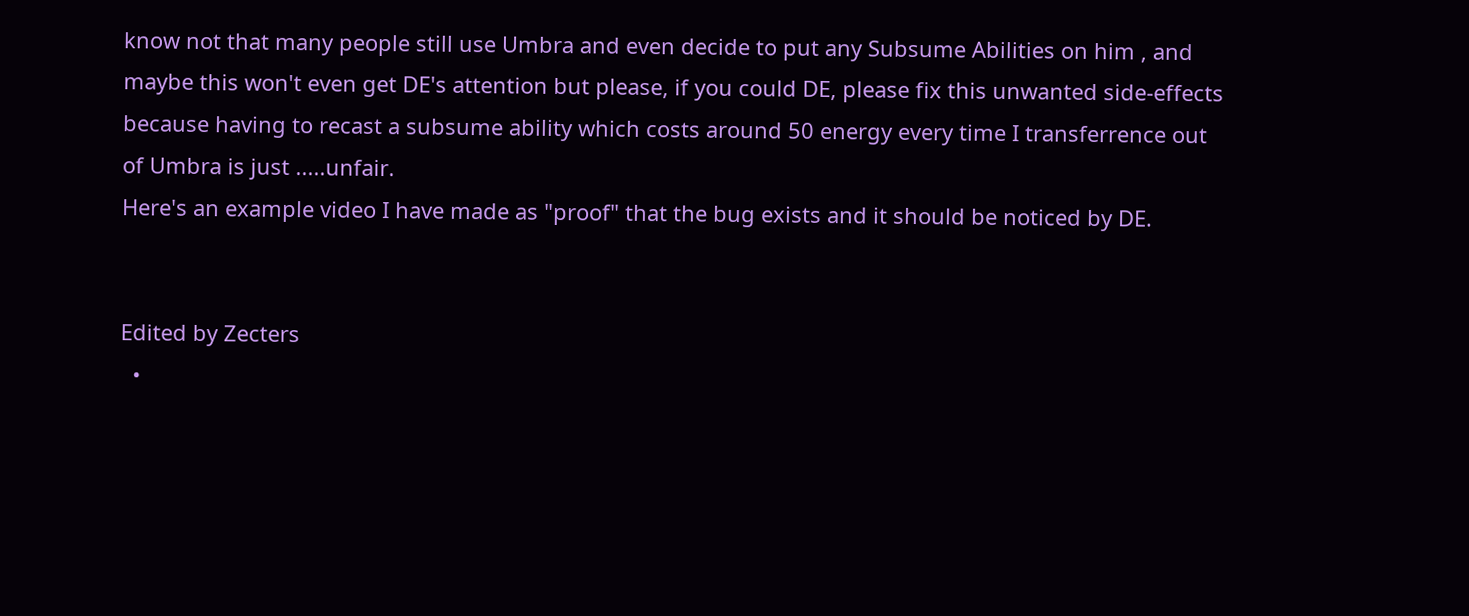know not that many people still use Umbra and even decide to put any Subsume Abilities on him , and maybe this won't even get DE's attention but please, if you could DE, please fix this unwanted side-effects because having to recast a subsume ability which costs around 50 energy every time I transferrence out of Umbra is just .....unfair.
Here's an example video I have made as "proof" that the bug exists and it should be noticed by DE.


Edited by Zecters
  •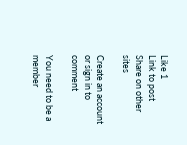Like 1
Link to post
Share on other sites

Create an account or sign in to comment

You need to be a member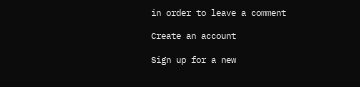in order to leave a comment

Create an account

Sign up for a new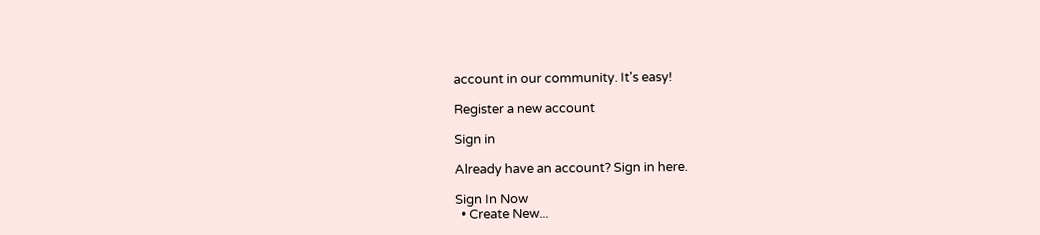account in our community. It's easy!

Register a new account

Sign in

Already have an account? Sign in here.

Sign In Now
  • Create New...